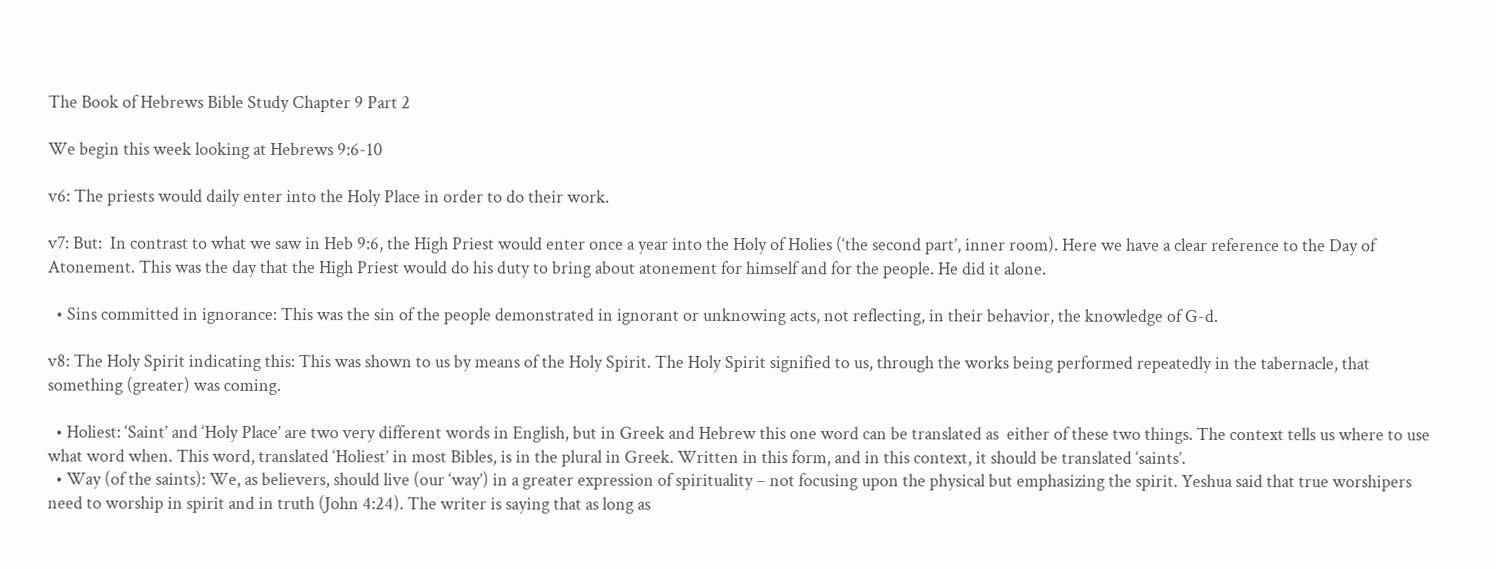The Book of Hebrews Bible Study Chapter 9 Part 2

We begin this week looking at Hebrews 9:6-10

v6: The priests would daily enter into the Holy Place in order to do their work.

v7: But:  In contrast to what we saw in Heb 9:6, the High Priest would enter once a year into the Holy of Holies (‘the second part’, inner room). Here we have a clear reference to the Day of Atonement. This was the day that the High Priest would do his duty to bring about atonement for himself and for the people. He did it alone.

  • Sins committed in ignorance: This was the sin of the people demonstrated in ignorant or unknowing acts, not reflecting, in their behavior, the knowledge of G-d.

v8: The Holy Spirit indicating this: This was shown to us by means of the Holy Spirit. The Holy Spirit signified to us, through the works being performed repeatedly in the tabernacle, that something (greater) was coming.

  • Holiest: ‘Saint’ and ‘Holy Place’ are two very different words in English, but in Greek and Hebrew this one word can be translated as  either of these two things. The context tells us where to use what word when. This word, translated ‘Holiest’ in most Bibles, is in the plural in Greek. Written in this form, and in this context, it should be translated ‘saints’.
  • Way (of the saints): We, as believers, should live (our ‘way’) in a greater expression of spirituality – not focusing upon the physical but emphasizing the spirit. Yeshua said that true worshipers need to worship in spirit and in truth (John 4:24). The writer is saying that as long as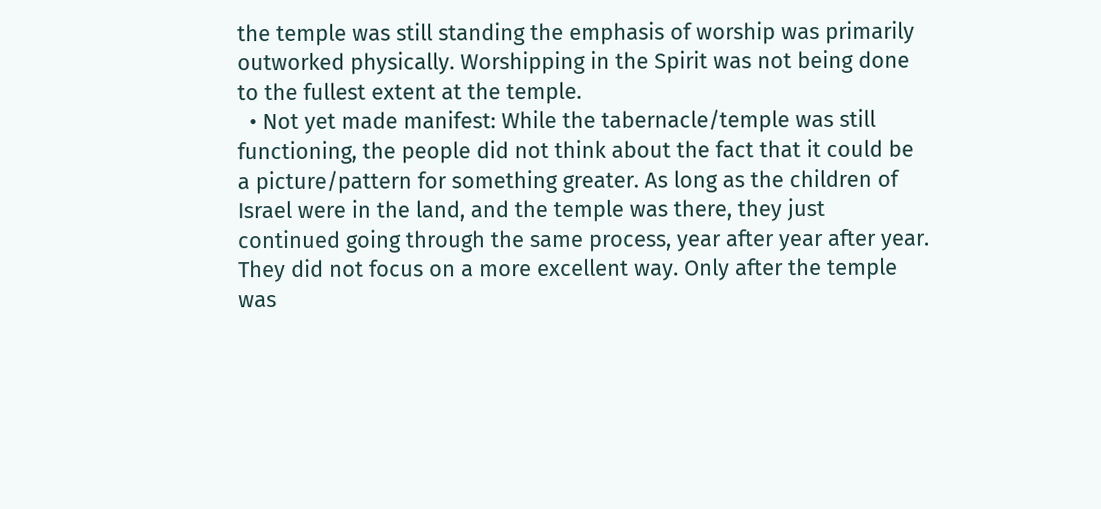the temple was still standing the emphasis of worship was primarily outworked physically. Worshipping in the Spirit was not being done to the fullest extent at the temple.
  • Not yet made manifest: While the tabernacle/temple was still functioning, the people did not think about the fact that it could be a picture/pattern for something greater. As long as the children of Israel were in the land, and the temple was there, they just continued going through the same process, year after year after year. They did not focus on a more excellent way. Only after the temple was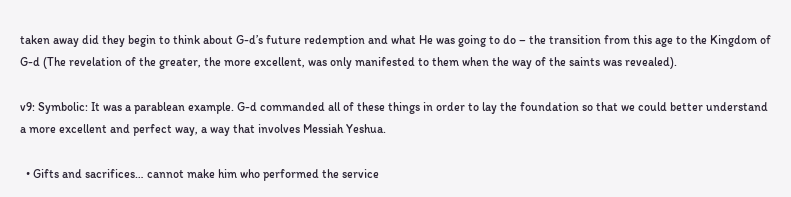taken away did they begin to think about G-d’s future redemption and what He was going to do – the transition from this age to the Kingdom of G-d (The revelation of the greater, the more excellent, was only manifested to them when the way of the saints was revealed).

v9: Symbolic: It was a parablean example. G-d commanded all of these things in order to lay the foundation so that we could better understand a more excellent and perfect way, a way that involves Messiah Yeshua.

  • Gifts and sacrifices… cannot make him who performed the service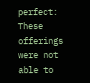perfect: These offerings were not able to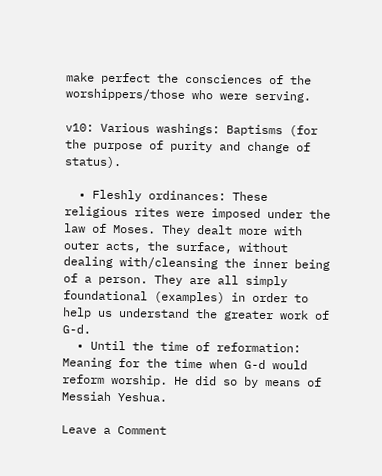make perfect the consciences of the worshippers/those who were serving.

v10: Various washings: Baptisms (for the purpose of purity and change of status).

  • Fleshly ordinances: These religious rites were imposed under the law of Moses. They dealt more with outer acts, the surface, without dealing with/cleansing the inner being of a person. They are all simply foundational (examples) in order to help us understand the greater work of G-d.
  • Until the time of reformation: Meaning for the time when G-d would reform worship. He did so by means of Messiah Yeshua.

Leave a Comment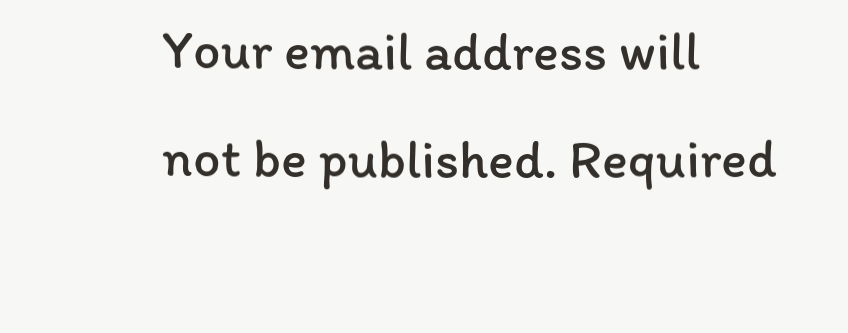Your email address will not be published. Required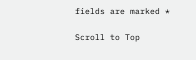fields are marked *

Scroll to Top